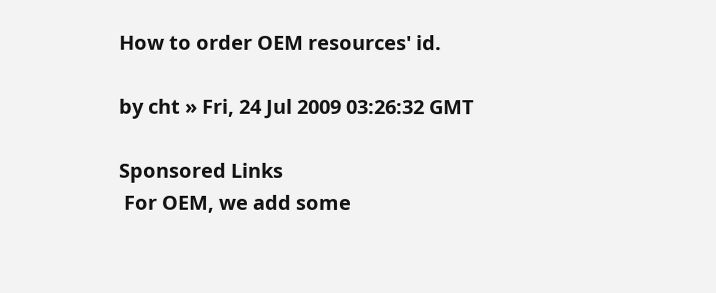How to order OEM resources' id.

by cht » Fri, 24 Jul 2009 03:26:32 GMT

Sponsored Links
 For OEM, we add some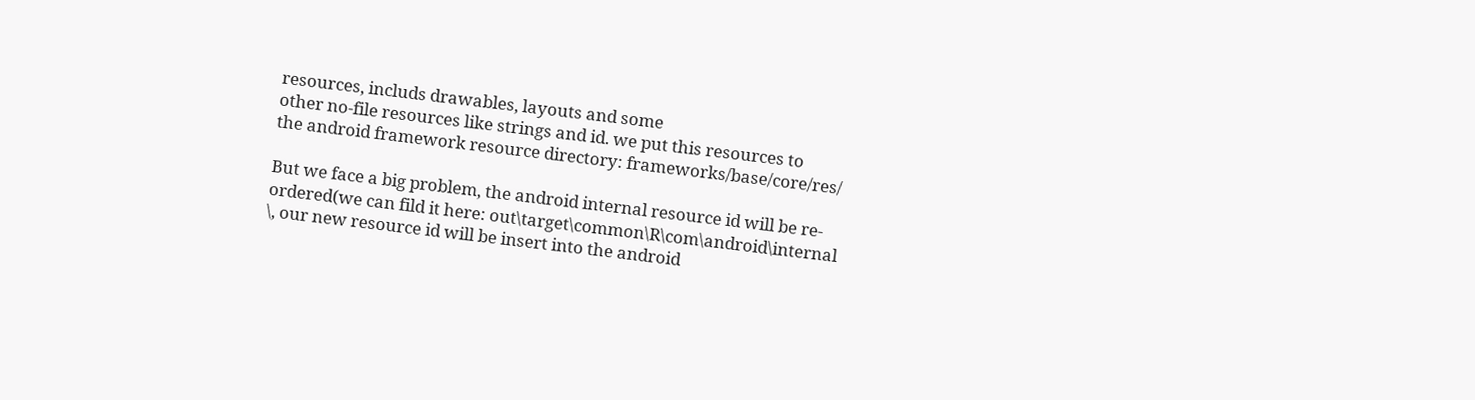resources, includs drawables, layouts and some
other no-file resources like strings and id. we put this resources to
the android framework resource directory: frameworks/base/core/res/

But we face a big problem, the android internal resource id will be re-
ordered(we can fild it here: out\target\common\R\com\android\internal
\, our new resource id will be insert into the android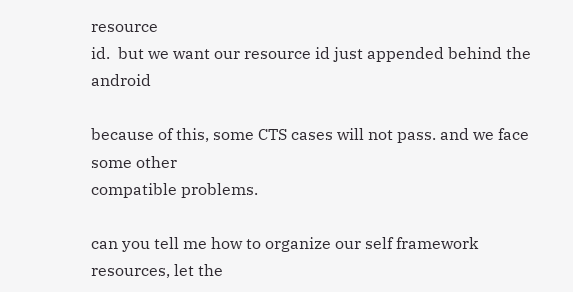resource
id.  but we want our resource id just appended behind the android

because of this, some CTS cases will not pass. and we face some other
compatible problems.

can you tell me how to organize our self framework resources, let the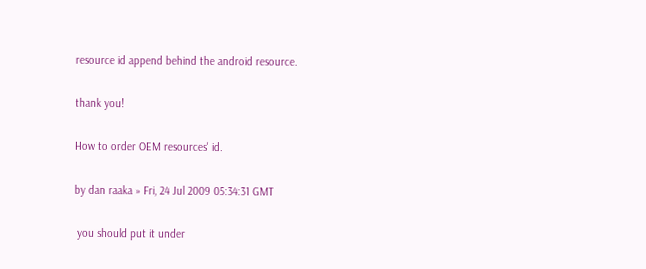resource id append behind the android resource.

thank you!

How to order OEM resources' id.

by dan raaka » Fri, 24 Jul 2009 05:34:31 GMT

 you should put it under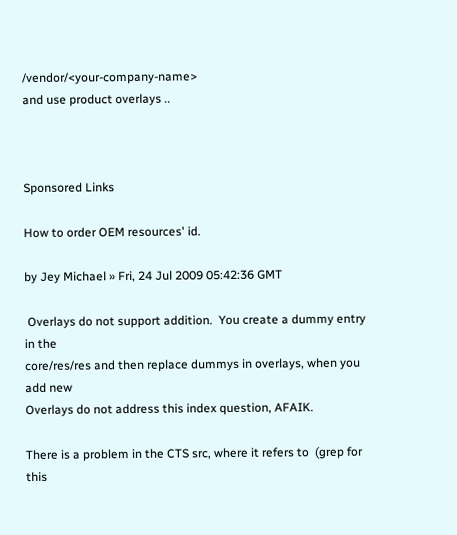/vendor/<your-company-name>
and use product overlays ..



Sponsored Links

How to order OEM resources' id.

by Jey Michael » Fri, 24 Jul 2009 05:42:36 GMT

 Overlays do not support addition.  You create a dummy entry in the
core/res/res and then replace dummys in overlays, when you add new
Overlays do not address this index question, AFAIK.

There is a problem in the CTS src, where it refers to  (grep for this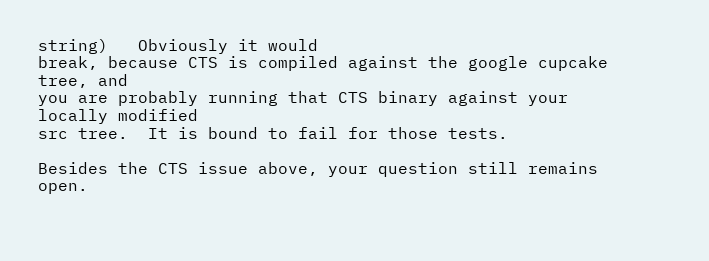string)   Obviously it would
break, because CTS is compiled against the google cupcake tree, and
you are probably running that CTS binary against your locally modified
src tree.  It is bound to fail for those tests.

Besides the CTS issue above, your question still remains open.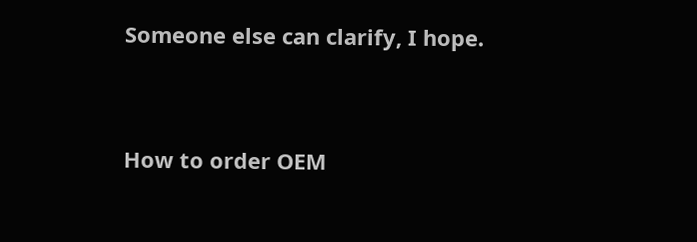Someone else can clarify, I hope.


How to order OEM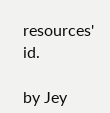resources' id.

by Jey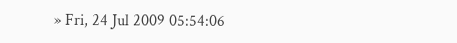» Fri, 24 Jul 2009 05:54:06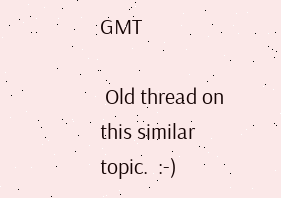GMT

 Old thread on this similar topic.  :-)